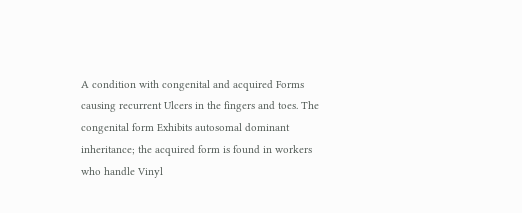A condition with congenital and acquired Forms causing recurrent Ulcers in the fingers and toes. The congenital form Exhibits autosomal dominant inheritance; the acquired form is found in workers who handle Vinyl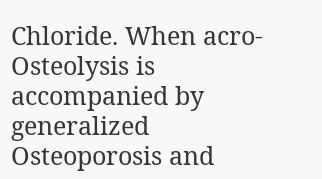Chloride. When acro-Osteolysis is accompanied by generalized Osteoporosis and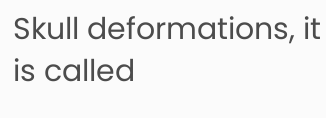Skull deformations, it is called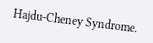Hajdu-Cheney Syndrome.